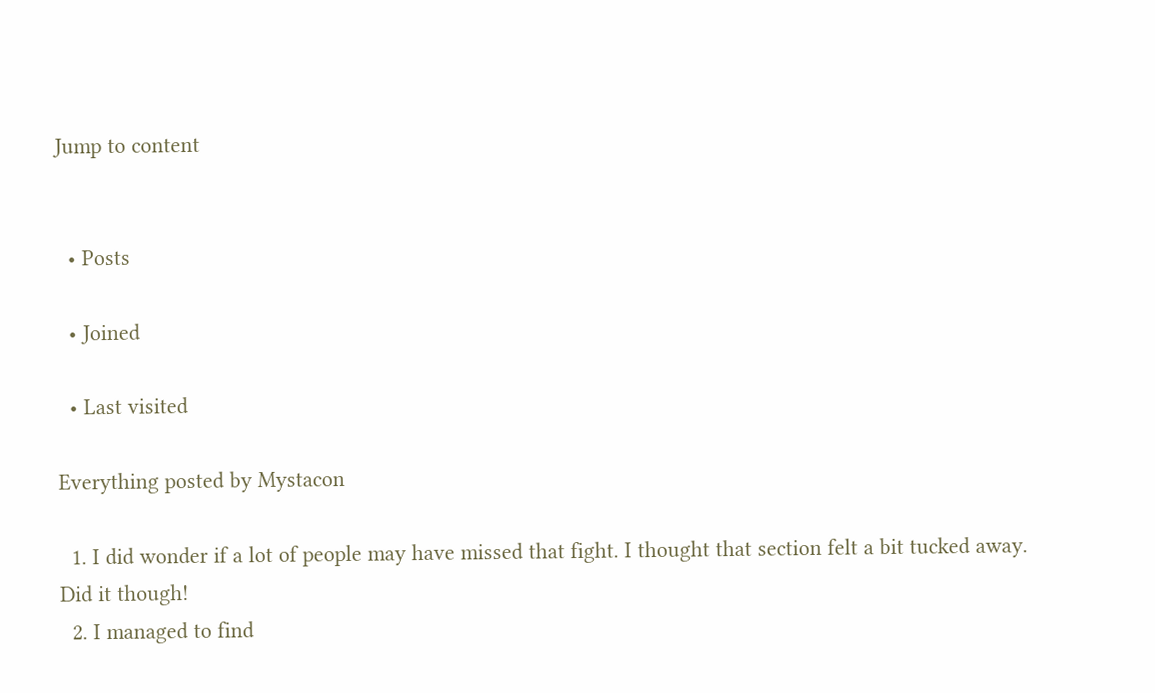Jump to content


  • Posts

  • Joined

  • Last visited

Everything posted by Mystacon

  1. I did wonder if a lot of people may have missed that fight. I thought that section felt a bit tucked away. Did it though!
  2. I managed to find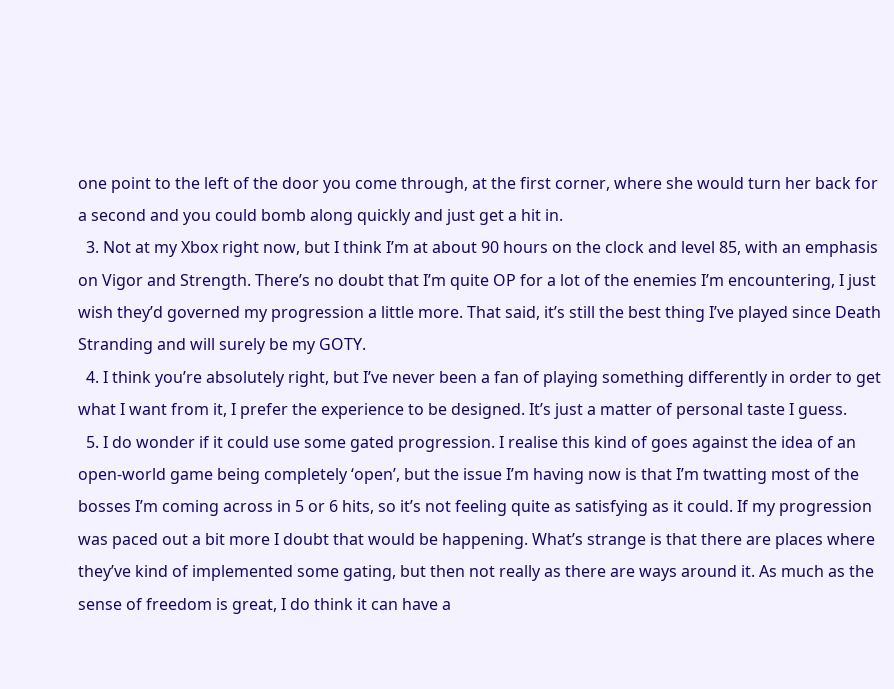one point to the left of the door you come through, at the first corner, where she would turn her back for a second and you could bomb along quickly and just get a hit in.
  3. Not at my Xbox right now, but I think I’m at about 90 hours on the clock and level 85, with an emphasis on Vigor and Strength. There’s no doubt that I’m quite OP for a lot of the enemies I’m encountering, I just wish they’d governed my progression a little more. That said, it’s still the best thing I’ve played since Death Stranding and will surely be my GOTY.
  4. I think you’re absolutely right, but I’ve never been a fan of playing something differently in order to get what I want from it, I prefer the experience to be designed. It’s just a matter of personal taste I guess.
  5. I do wonder if it could use some gated progression. I realise this kind of goes against the idea of an open-world game being completely ‘open’, but the issue I’m having now is that I’m twatting most of the bosses I’m coming across in 5 or 6 hits, so it’s not feeling quite as satisfying as it could. If my progression was paced out a bit more I doubt that would be happening. What’s strange is that there are places where they’ve kind of implemented some gating, but then not really as there are ways around it. As much as the sense of freedom is great, I do think it can have a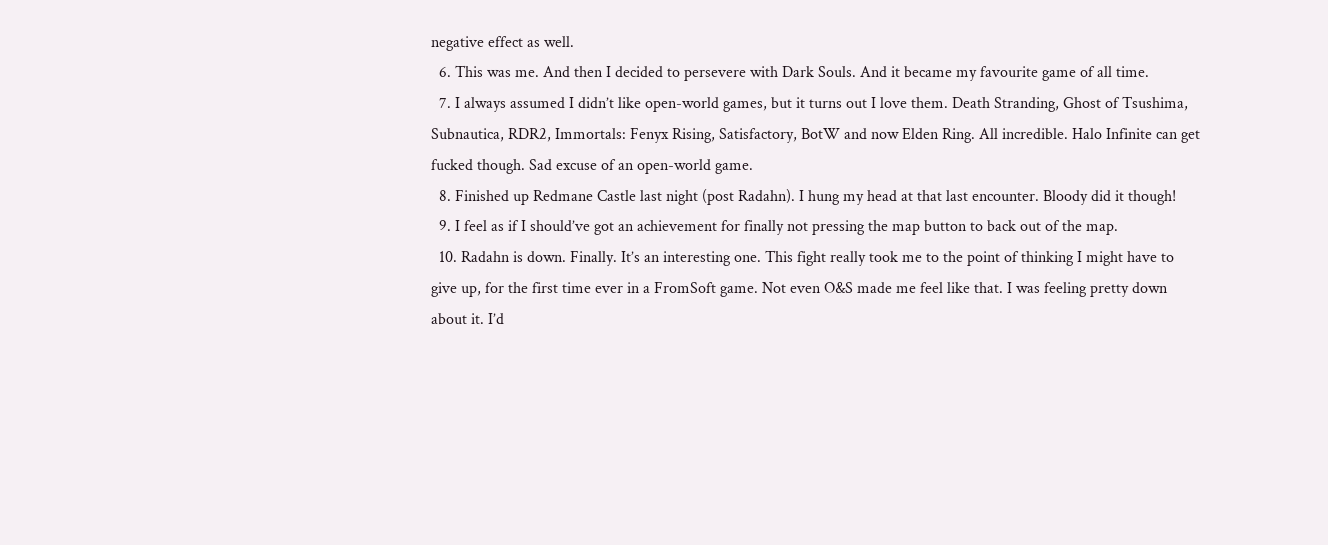negative effect as well.
  6. This was me. And then I decided to persevere with Dark Souls. And it became my favourite game of all time.
  7. I always assumed I didn’t like open-world games, but it turns out I love them. Death Stranding, Ghost of Tsushima, Subnautica, RDR2, Immortals: Fenyx Rising, Satisfactory, BotW and now Elden Ring. All incredible. Halo Infinite can get fucked though. Sad excuse of an open-world game.
  8. Finished up Redmane Castle last night (post Radahn). I hung my head at that last encounter. Bloody did it though!
  9. I feel as if I should’ve got an achievement for finally not pressing the map button to back out of the map.
  10. Radahn is down. Finally. It’s an interesting one. This fight really took me to the point of thinking I might have to give up, for the first time ever in a FromSoft game. Not even O&S made me feel like that. I was feeling pretty down about it. I’d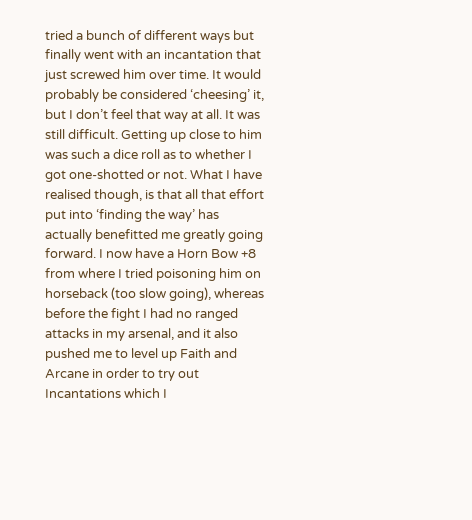tried a bunch of different ways but finally went with an incantation that just screwed him over time. It would probably be considered ‘cheesing’ it, but I don’t feel that way at all. It was still difficult. Getting up close to him was such a dice roll as to whether I got one-shotted or not. What I have realised though, is that all that effort put into ‘finding the way’ has actually benefitted me greatly going forward. I now have a Horn Bow +8 from where I tried poisoning him on horseback (too slow going), whereas before the fight I had no ranged attacks in my arsenal, and it also pushed me to level up Faith and Arcane in order to try out Incantations which I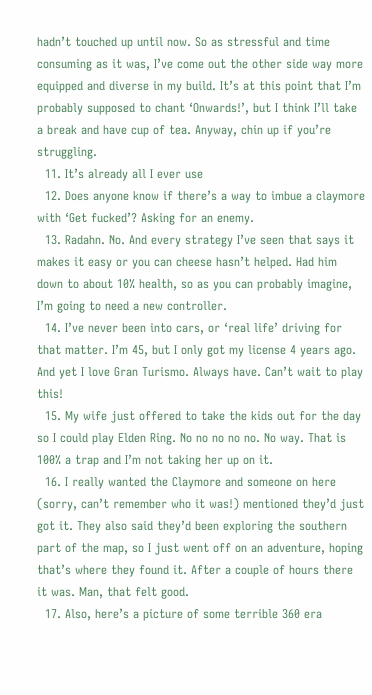hadn’t touched up until now. So as stressful and time consuming as it was, I’ve come out the other side way more equipped and diverse in my build. It’s at this point that I’m probably supposed to chant ‘Onwards!’, but I think I’ll take a break and have cup of tea. Anyway, chin up if you’re struggling.
  11. It’s already all I ever use
  12. Does anyone know if there’s a way to imbue a claymore with ‘Get fucked’? Asking for an enemy.
  13. Radahn. No. And every strategy I’ve seen that says it makes it easy or you can cheese hasn’t helped. Had him down to about 10% health, so as you can probably imagine, I’m going to need a new controller.
  14. I’ve never been into cars, or ‘real life’ driving for that matter. I’m 45, but I only got my license 4 years ago. And yet I love Gran Turismo. Always have. Can’t wait to play this!
  15. My wife just offered to take the kids out for the day so I could play Elden Ring. No no no no no. No way. That is 100% a trap and I’m not taking her up on it.
  16. I really wanted the Claymore and someone on here (sorry, can’t remember who it was!) mentioned they’d just got it. They also said they’d been exploring the southern part of the map, so I just went off on an adventure, hoping that’s where they found it. After a couple of hours there it was. Man, that felt good.
  17. Also, here’s a picture of some terrible 360 era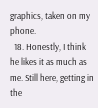graphics, taken on my phone.
  18. Honestly, I think he likes it as much as me. Still here, getting in the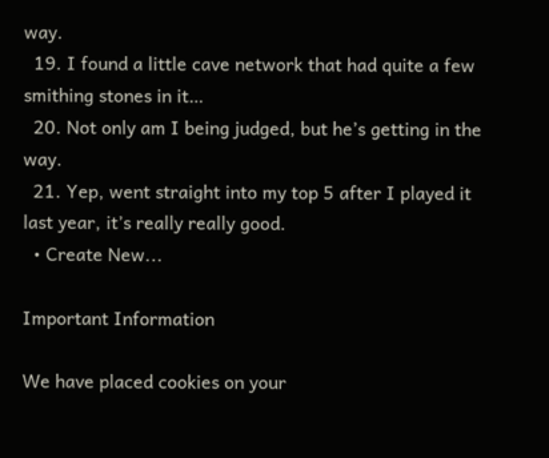way.
  19. I found a little cave network that had quite a few smithing stones in it…
  20. Not only am I being judged, but he’s getting in the way.
  21. Yep, went straight into my top 5 after I played it last year, it’s really really good.
  • Create New...

Important Information

We have placed cookies on your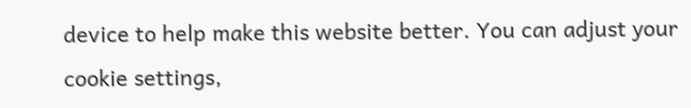device to help make this website better. You can adjust your cookie settings,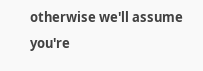otherwise we'll assume you're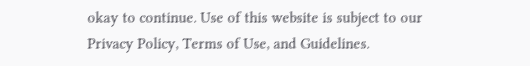okay to continue. Use of this website is subject to our Privacy Policy, Terms of Use, and Guidelines.